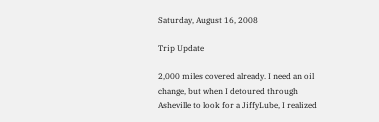Saturday, August 16, 2008

Trip Update

2,000 miles covered already. I need an oil change, but when I detoured through Asheville to look for a JiffyLube, I realized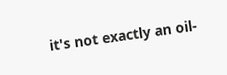it's not exactly an oil-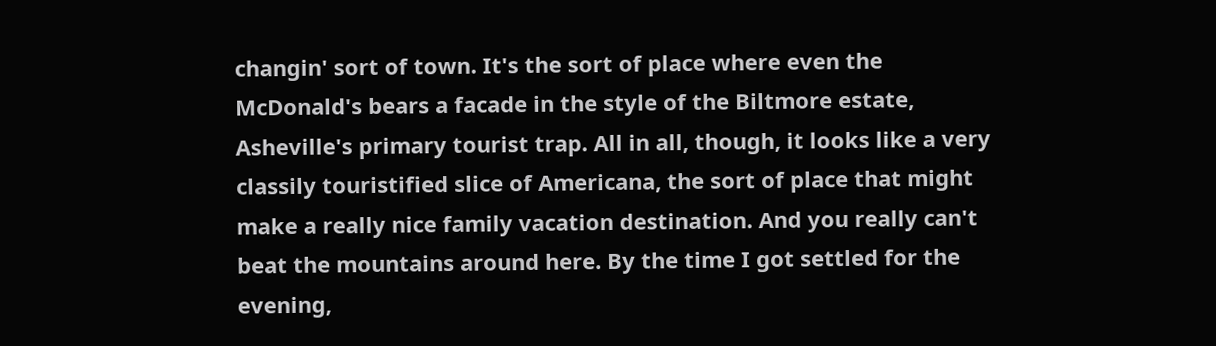changin' sort of town. It's the sort of place where even the McDonald's bears a facade in the style of the Biltmore estate, Asheville's primary tourist trap. All in all, though, it looks like a very classily touristified slice of Americana, the sort of place that might make a really nice family vacation destination. And you really can't beat the mountains around here. By the time I got settled for the evening,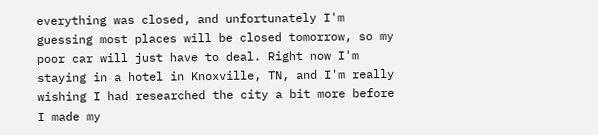everything was closed, and unfortunately I'm guessing most places will be closed tomorrow, so my poor car will just have to deal. Right now I'm staying in a hotel in Knoxville, TN, and I'm really wishing I had researched the city a bit more before I made my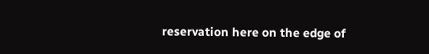reservation here on the edge of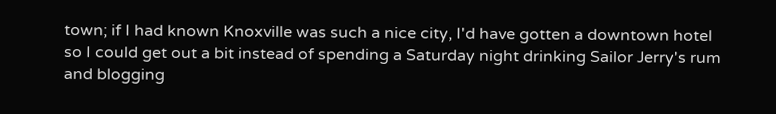town; if I had known Knoxville was such a nice city, I'd have gotten a downtown hotel so I could get out a bit instead of spending a Saturday night drinking Sailor Jerry's rum and blogging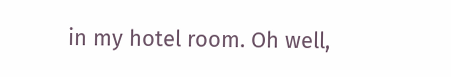in my hotel room. Oh well,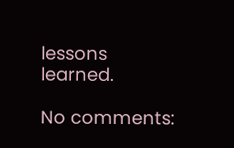lessons learned.

No comments: